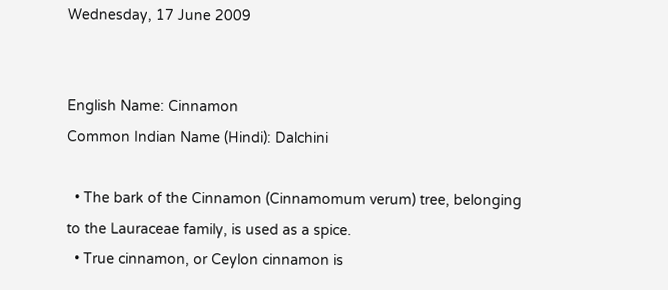Wednesday, 17 June 2009


English Name: Cinnamon
Common Indian Name (Hindi): Dalchini

  • The bark of the Cinnamon (Cinnamomum verum) tree, belonging to the Lauraceae family, is used as a spice.
  • True cinnamon, or Ceylon cinnamon is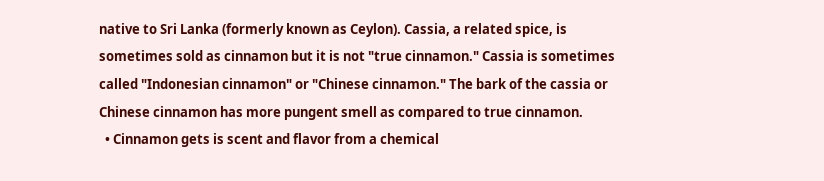native to Sri Lanka (formerly known as Ceylon). Cassia, a related spice, is sometimes sold as cinnamon but it is not "true cinnamon." Cassia is sometimes called "Indonesian cinnamon" or "Chinese cinnamon." The bark of the cassia or Chinese cinnamon has more pungent smell as compared to true cinnamon.
  • Cinnamon gets is scent and flavor from a chemical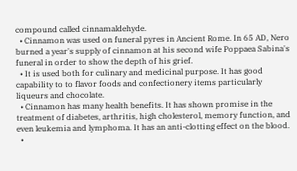compound called cinnamaldehyde.
  • Cinnamon was used on funeral pyres in Ancient Rome. In 65 AD, Nero burned a year's supply of cinnamon at his second wife Poppaea Sabina's funeral in order to show the depth of his grief.
  • It is used both for culinary and medicinal purpose. It has good capability to to flavor foods and confectionery items particularly liqueurs and chocolate.
  • Cinnamon has many health benefits. It has shown promise in the treatment of diabetes, arthritis, high cholesterol, memory function, and even leukemia and lymphoma. It has an anti-clotting effect on the blood.
  •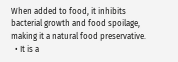When added to food, it inhibits bacterial growth and food spoilage, making it a natural food preservative.
  • It is a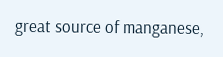great source of manganese,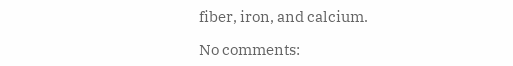fiber, iron, and calcium.

No comments: